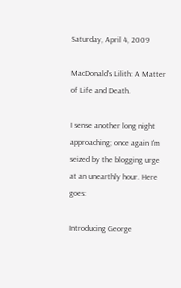Saturday, April 4, 2009

MacDonald's Lilith: A Matter of Life and Death.

I sense another long night approaching; once again I'm seized by the blogging urge at an unearthly hour. Here goes:

Introducing George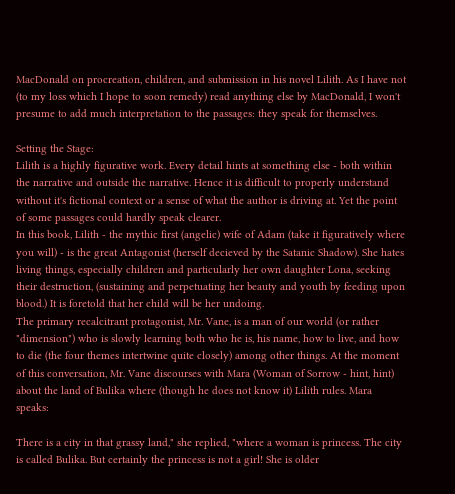MacDonald on procreation, children, and submission in his novel Lilith. As I have not (to my loss which I hope to soon remedy) read anything else by MacDonald, I won't presume to add much interpretation to the passages: they speak for themselves.

Setting the Stage:
Lilith is a highly figurative work. Every detail hints at something else - both within the narrative and outside the narrative. Hence it is difficult to properly understand without it's fictional context or a sense of what the author is driving at. Yet the point of some passages could hardly speak clearer.
In this book, Lilith - the mythic first (angelic) wife of Adam (take it figuratively where you will) - is the great Antagonist (herself decieved by the Satanic Shadow). She hates living things, especially children and particularly her own daughter Lona, seeking their destruction, (sustaining and perpetuating her beauty and youth by feeding upon blood.) It is foretold that her child will be her undoing.
The primary recalcitrant protagonist, Mr. Vane, is a man of our world (or rather "dimension") who is slowly learning both who he is, his name, how to live, and how to die (the four themes intertwine quite closely) among other things. At the moment of this conversation, Mr. Vane discourses with Mara (Woman of Sorrow - hint, hint) about the land of Bulika where (though he does not know it) Lilith rules. Mara speaks:

There is a city in that grassy land," she replied, "where a woman is princess. The city is called Bulika. But certainly the princess is not a girl! She is older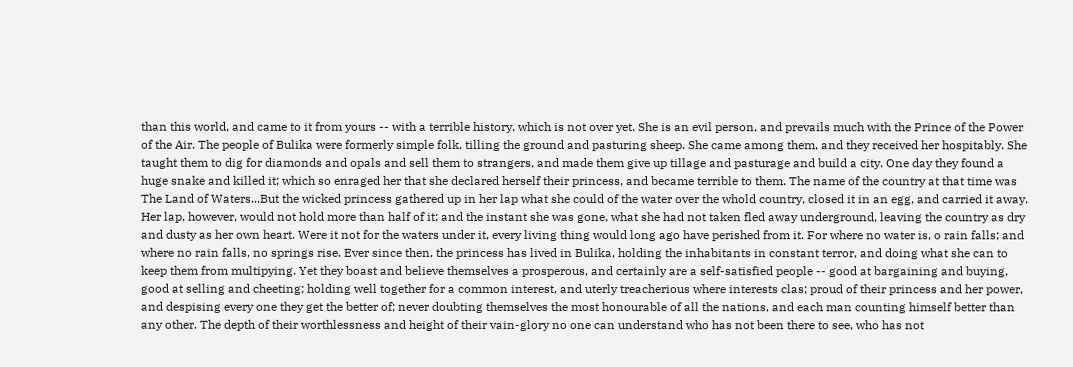than this world, and came to it from yours -- with a terrible history, which is not over yet. She is an evil person, and prevails much with the Prince of the Power of the Air. The people of Bulika were formerly simple folk, tilling the ground and pasturing sheep. She came among them, and they received her hospitably. She taught them to dig for diamonds and opals and sell them to strangers, and made them give up tillage and pasturage and build a city. One day they found a huge snake and killed it; which so enraged her that she declared herself their princess, and became terrible to them. The name of the country at that time was The Land of Waters...But the wicked princess gathered up in her lap what she could of the water over the whold country, closed it in an egg, and carried it away. Her lap, however, would not hold more than half of it; and the instant she was gone, what she had not taken fled away underground, leaving the country as dry and dusty as her own heart. Were it not for the waters under it, every living thing would long ago have perished from it. For where no water is, o rain falls; and where no rain falls, no springs rise. Ever since then, the princess has lived in Bulika, holding the inhabitants in constant terror, and doing what she can to keep them from multipying. Yet they boast and believe themselves a prosperous, and certainly are a self-satisfied people -- good at bargaining and buying, good at selling and cheeting; holding well together for a common interest, and uterly treacherious where interests clas; proud of their princess and her power, and despising every one they get the better of; never doubting themselves the most honourable of all the nations, and each man counting himself better than any other. The depth of their worthlessness and height of their vain-glory no one can understand who has not been there to see, who has not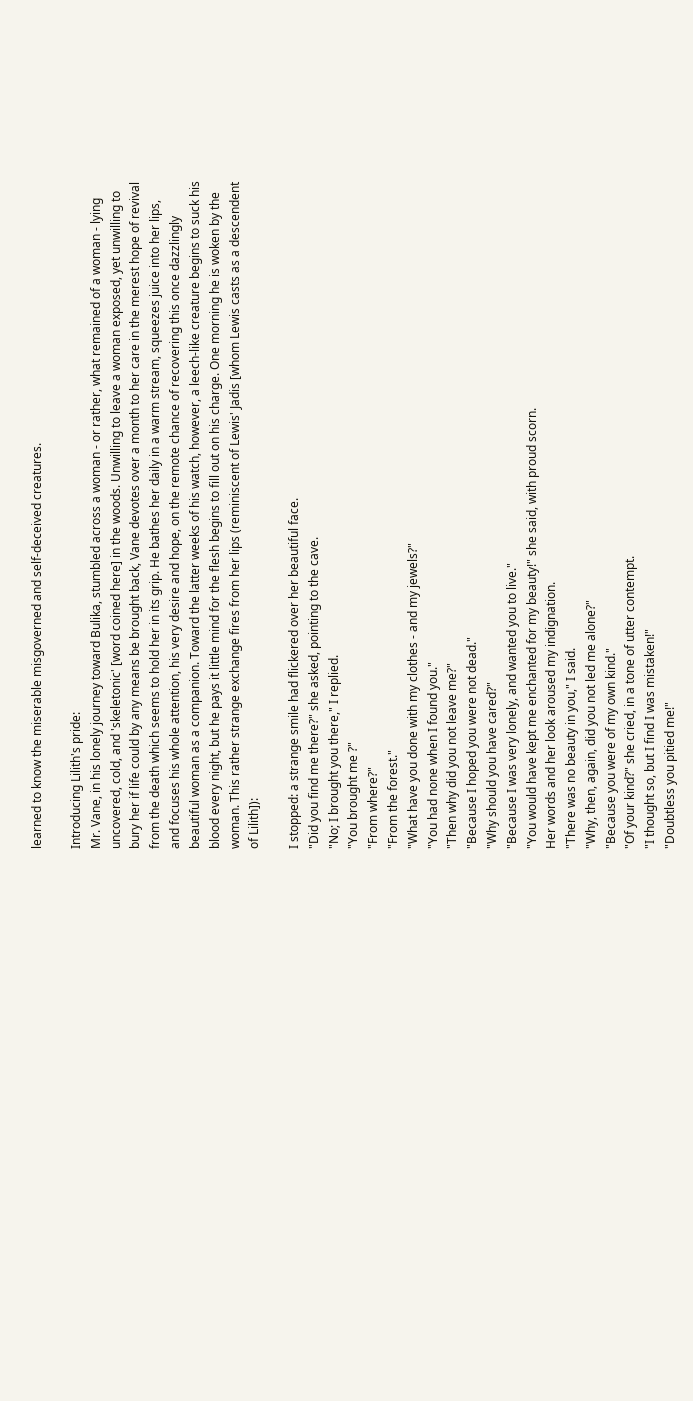learned to know the miserable misgoverned and self-deceived creatures.

Introducing Lilith's pride:
Mr. Vane, in his lonely journey toward Bulika, stumbled across a woman - or rather, what remained of a woman - lying uncovered, cold, and 'skeletonic' [word coined here] in the woods. Unwilling to leave a woman exposed, yet unwilling to bury her if life could by any means be brought back, Vane devotes over a month to her care in the merest hope of revival from the death which seems to hold her in its grip. He bathes her daily in a warm stream, squeezes juice into her lips, and focuses his whole attention, his very desire and hope, on the remote chance of recovering this once dazzlingly beautiful woman as a companion. Toward the latter weeks of his watch, however, a leech-like creature begins to suck his blood every night, but he pays it little mind for the flesh begins to fill out on his charge. One morning he is woken by the woman. This rather strange exchange fires from her lips (reminiscent of Lewis' Jadis [whom Lewis casts as a descendent of Lilith]):

I stopped: a strange smile had flickered over her beautiful face.
"Did you find me there?" she asked, pointing to the cave.
"No; I brought you there," I replied.
"You brought me ?"
"From where?"
"From the forest."
"What have you done with my clothes - and my jewels?"
"You had none when I found you."
"Then why did you not leave me?"
"Because I hoped you were not dead."
"Why should you have cared?"
"Because I was very lonely, and wanted you to live."
"You would have kept me enchanted for my beauty!" she said, with proud scorn.
Her words and her look aroused my indignation.
"There was no beauty in you," I said.
"Why, then, again, did you not led me alone?"
"Because you were of my own kind."
"Of your kind?" she cried, in a tone of utter contempt.
"I thought so, but I find I was mistaken!"
"Doubtless you pitied me!"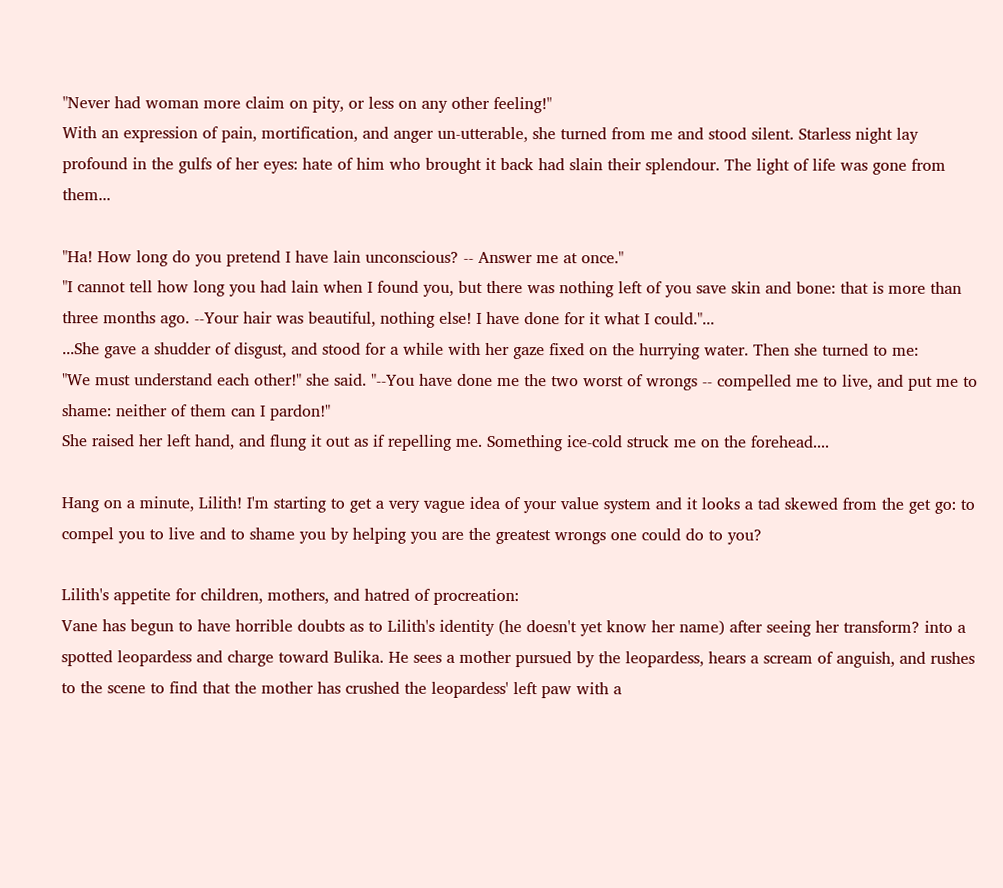"Never had woman more claim on pity, or less on any other feeling!"
With an expression of pain, mortification, and anger un-utterable, she turned from me and stood silent. Starless night lay profound in the gulfs of her eyes: hate of him who brought it back had slain their splendour. The light of life was gone from them...

"Ha! How long do you pretend I have lain unconscious? -- Answer me at once."
"I cannot tell how long you had lain when I found you, but there was nothing left of you save skin and bone: that is more than three months ago. --Your hair was beautiful, nothing else! I have done for it what I could."...
...She gave a shudder of disgust, and stood for a while with her gaze fixed on the hurrying water. Then she turned to me:
"We must understand each other!" she said. "--You have done me the two worst of wrongs -- compelled me to live, and put me to shame: neither of them can I pardon!"
She raised her left hand, and flung it out as if repelling me. Something ice-cold struck me on the forehead....

Hang on a minute, Lilith! I'm starting to get a very vague idea of your value system and it looks a tad skewed from the get go: to compel you to live and to shame you by helping you are the greatest wrongs one could do to you?

Lilith's appetite for children, mothers, and hatred of procreation:
Vane has begun to have horrible doubts as to Lilith's identity (he doesn't yet know her name) after seeing her transform? into a spotted leopardess and charge toward Bulika. He sees a mother pursued by the leopardess, hears a scream of anguish, and rushes to the scene to find that the mother has crushed the leopardess' left paw with a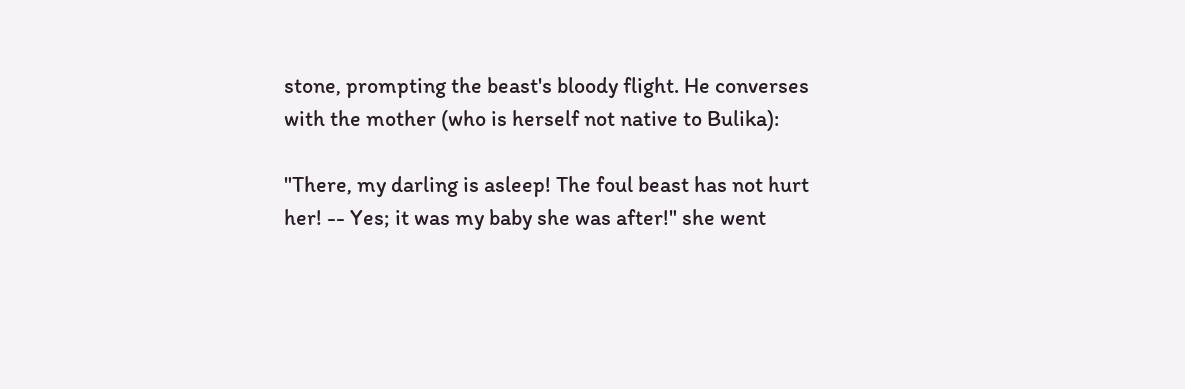stone, prompting the beast's bloody flight. He converses with the mother (who is herself not native to Bulika):

"There, my darling is asleep! The foul beast has not hurt her! -- Yes; it was my baby she was after!" she went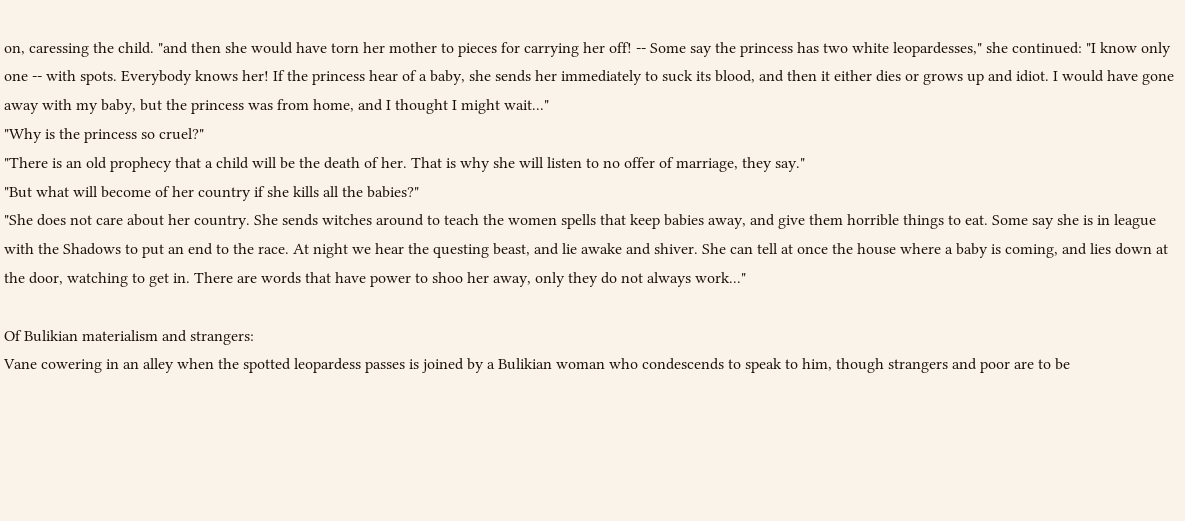on, caressing the child. "and then she would have torn her mother to pieces for carrying her off! -- Some say the princess has two white leopardesses," she continued: "I know only one -- with spots. Everybody knows her! If the princess hear of a baby, she sends her immediately to suck its blood, and then it either dies or grows up and idiot. I would have gone away with my baby, but the princess was from home, and I thought I might wait..."
"Why is the princess so cruel?"
"There is an old prophecy that a child will be the death of her. That is why she will listen to no offer of marriage, they say."
"But what will become of her country if she kills all the babies?"
"She does not care about her country. She sends witches around to teach the women spells that keep babies away, and give them horrible things to eat. Some say she is in league with the Shadows to put an end to the race. At night we hear the questing beast, and lie awake and shiver. She can tell at once the house where a baby is coming, and lies down at the door, watching to get in. There are words that have power to shoo her away, only they do not always work..."

Of Bulikian materialism and strangers:
Vane cowering in an alley when the spotted leopardess passes is joined by a Bulikian woman who condescends to speak to him, though strangers and poor are to be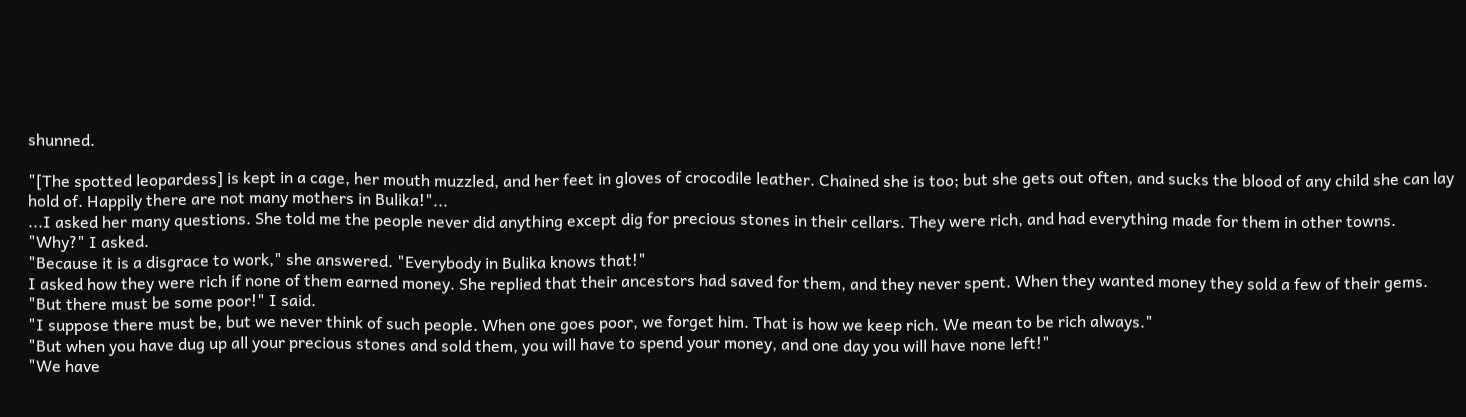shunned.

"[The spotted leopardess] is kept in a cage, her mouth muzzled, and her feet in gloves of crocodile leather. Chained she is too; but she gets out often, and sucks the blood of any child she can lay hold of. Happily there are not many mothers in Bulika!"...
...I asked her many questions. She told me the people never did anything except dig for precious stones in their cellars. They were rich, and had everything made for them in other towns.
"Why?" I asked.
"Because it is a disgrace to work," she answered. "Everybody in Bulika knows that!"
I asked how they were rich if none of them earned money. She replied that their ancestors had saved for them, and they never spent. When they wanted money they sold a few of their gems.
"But there must be some poor!" I said.
"I suppose there must be, but we never think of such people. When one goes poor, we forget him. That is how we keep rich. We mean to be rich always."
"But when you have dug up all your precious stones and sold them, you will have to spend your money, and one day you will have none left!"
"We have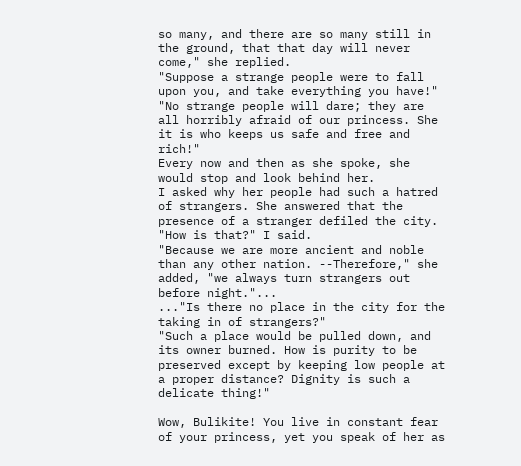so many, and there are so many still in the ground, that that day will never come," she replied.
"Suppose a strange people were to fall upon you, and take everything you have!"
"No strange people will dare; they are all horribly afraid of our princess. She it is who keeps us safe and free and rich!"
Every now and then as she spoke, she would stop and look behind her.
I asked why her people had such a hatred of strangers. She answered that the presence of a stranger defiled the city.
"How is that?" I said.
"Because we are more ancient and noble than any other nation. --Therefore," she added, "we always turn strangers out before night."...
..."Is there no place in the city for the taking in of strangers?"
"Such a place would be pulled down, and its owner burned. How is purity to be preserved except by keeping low people at a proper distance? Dignity is such a delicate thing!"

Wow, Bulikite! You live in constant fear of your princess, yet you speak of her as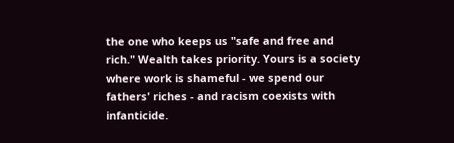the one who keeps us "safe and free and rich." Wealth takes priority. Yours is a society where work is shameful - we spend our fathers' riches - and racism coexists with infanticide.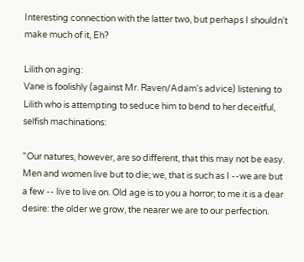Interesting connection with the latter two, but perhaps I shouldn't make much of it, Eh?

Lilith on aging:
Vane is foolishly (against Mr. Raven/Adam's advice) listening to Lilith who is attempting to seduce him to bend to her deceitful, selfish machinations:

"Our natures, however, are so different, that this may not be easy. Men and women live but to die; we, that is such as I --we are but a few -- live to live on. Old age is to you a horror; to me it is a dear desire: the older we grow, the nearer we are to our perfection.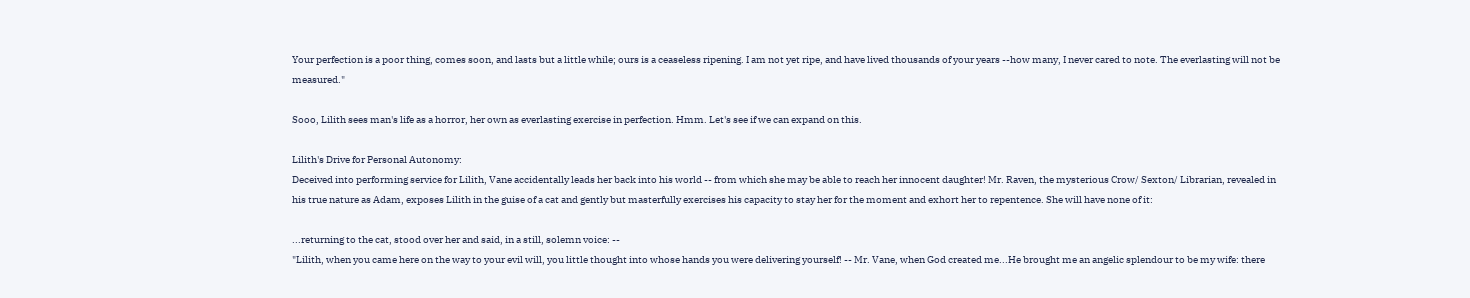Your perfection is a poor thing, comes soon, and lasts but a little while; ours is a ceaseless ripening. I am not yet ripe, and have lived thousands of your years --how many, I never cared to note. The everlasting will not be measured."

Sooo, Lilith sees man's life as a horror, her own as everlasting exercise in perfection. Hmm. Let's see if we can expand on this.

Lilith's Drive for Personal Autonomy:
Deceived into performing service for Lilith, Vane accidentally leads her back into his world -- from which she may be able to reach her innocent daughter! Mr. Raven, the mysterious Crow/ Sexton/ Librarian, revealed in his true nature as Adam, exposes Lilith in the guise of a cat and gently but masterfully exercises his capacity to stay her for the moment and exhort her to repentence. She will have none of it:

...returning to the cat, stood over her and said, in a still, solemn voice: --
"Lilith, when you came here on the way to your evil will, you little thought into whose hands you were delivering yourself! -- Mr. Vane, when God created me...He brought me an angelic splendour to be my wife: there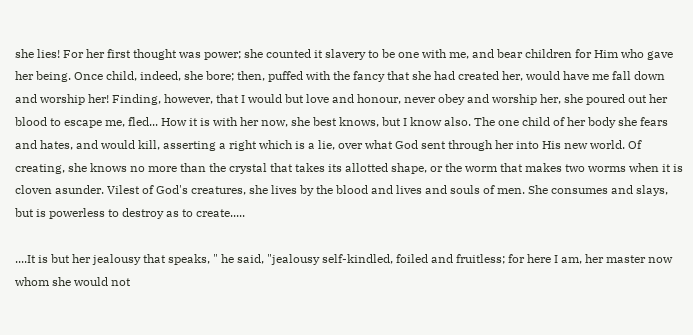she lies! For her first thought was power; she counted it slavery to be one with me, and bear children for Him who gave her being. Once child, indeed, she bore; then, puffed with the fancy that she had created her, would have me fall down and worship her! Finding, however, that I would but love and honour, never obey and worship her, she poured out her blood to escape me, fled... How it is with her now, she best knows, but I know also. The one child of her body she fears and hates, and would kill, asserting a right which is a lie, over what God sent through her into His new world. Of creating, she knows no more than the crystal that takes its allotted shape, or the worm that makes two worms when it is cloven asunder. Vilest of God's creatures, she lives by the blood and lives and souls of men. She consumes and slays, but is powerless to destroy as to create.....

....It is but her jealousy that speaks, " he said, "jealousy self-kindled, foiled and fruitless; for here I am, her master now whom she would not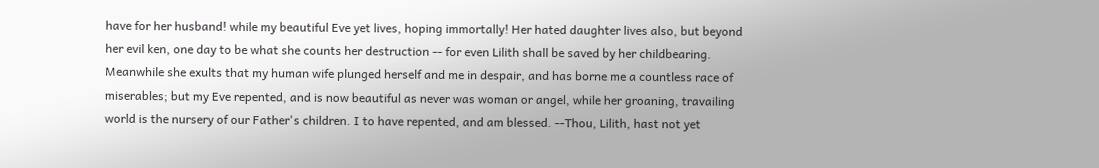have for her husband! while my beautiful Eve yet lives, hoping immortally! Her hated daughter lives also, but beyond her evil ken, one day to be what she counts her destruction -- for even Lilith shall be saved by her childbearing. Meanwhile she exults that my human wife plunged herself and me in despair, and has borne me a countless race of miserables; but my Eve repented, and is now beautiful as never was woman or angel, while her groaning, travailing world is the nursery of our Father's children. I to have repented, and am blessed. --Thou, Lilith, hast not yet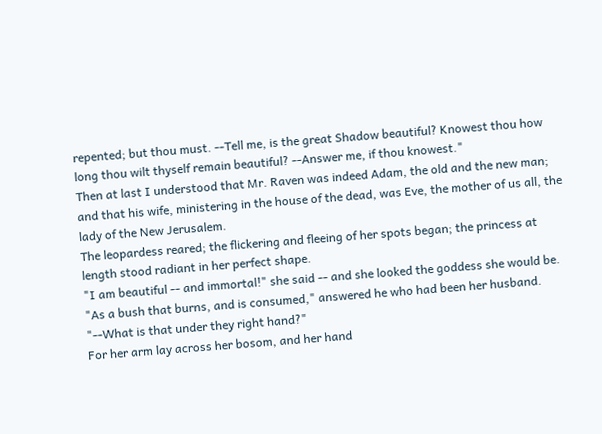repented; but thou must. --Tell me, is the great Shadow beautiful? Knowest thou how long thou wilt thyself remain beautiful? --Answer me, if thou knowest."
Then at last I understood that Mr. Raven was indeed Adam, the old and the new man; and that his wife, ministering in the house of the dead, was Eve, the mother of us all, the lady of the New Jerusalem.
The leopardess reared; the flickering and fleeing of her spots began; the princess at length stood radiant in her perfect shape.
"I am beautiful -- and immortal!" she said -- and she looked the goddess she would be.
"As a bush that burns, and is consumed," answered he who had been her husband. "--What is that under they right hand?"
For her arm lay across her bosom, and her hand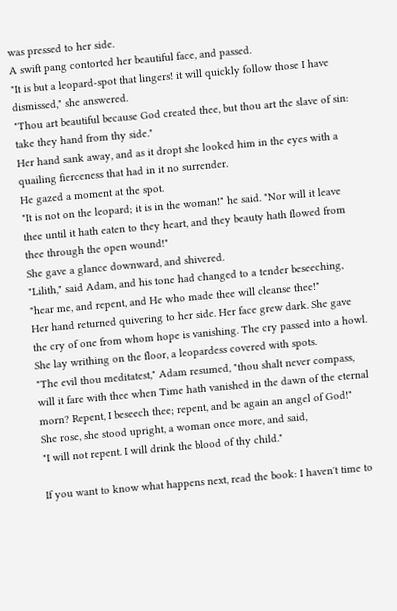was pressed to her side.
A swift pang contorted her beautiful face, and passed.
"It is but a leopard-spot that lingers! it will quickly follow those I have dismissed," she answered.
"Thou art beautiful because God created thee, but thou art the slave of sin: take they hand from thy side."
Her hand sank away, and as it dropt she looked him in the eyes with a quailing fierceness that had in it no surrender.
He gazed a moment at the spot.
"It is not on the leopard; it is in the woman!" he said. "Nor will it leave thee until it hath eaten to they heart, and they beauty hath flowed from thee through the open wound!"
She gave a glance downward, and shivered.
"Lilith," said Adam, and his tone had changed to a tender beseeching, "hear me, and repent, and He who made thee will cleanse thee!"
Her hand returned quivering to her side. Her face grew dark. She gave the cry of one from whom hope is vanishing. The cry passed into a howl. She lay writhing on the floor, a leopardess covered with spots.
"The evil thou meditatest," Adam resumed, "thou shalt never compass, will it fare with thee when Time hath vanished in the dawn of the eternal morn? Repent, I beseech thee; repent, and be again an angel of God!"
She rose, she stood upright, a woman once more, and said,
"I will not repent. I will drink the blood of thy child."

If you want to know what happens next, read the book: I haven't time to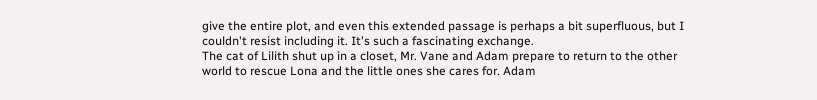give the entire plot, and even this extended passage is perhaps a bit superfluous, but I couldn't resist including it. It's such a fascinating exchange.
The cat of Lilith shut up in a closet, Mr. Vane and Adam prepare to return to the other world to rescue Lona and the little ones she cares for. Adam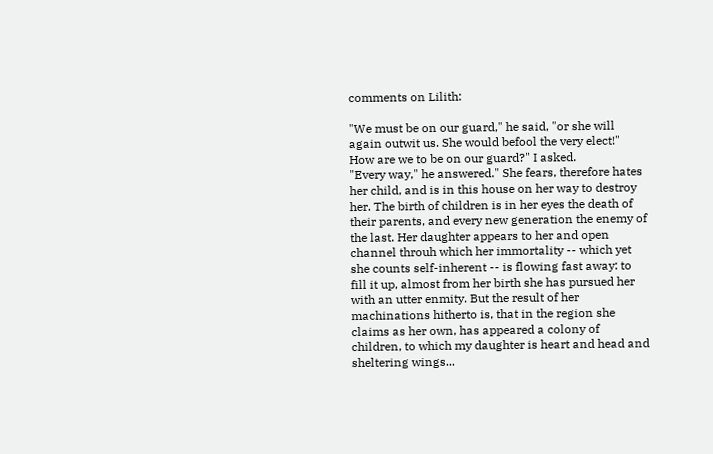comments on Lilith:

"We must be on our guard," he said, "or she will again outwit us. She would befool the very elect!"
How are we to be on our guard?" I asked.
"Every way," he answered." She fears, therefore hates her child, and is in this house on her way to destroy her. The birth of children is in her eyes the death of their parents, and every new generation the enemy of the last. Her daughter appears to her and open channel throuh which her immortality -- which yet she counts self-inherent -- is flowing fast away: to fill it up, almost from her birth she has pursued her with an utter enmity. But the result of her machinations hitherto is, that in the region she claims as her own, has appeared a colony of children, to which my daughter is heart and head and sheltering wings...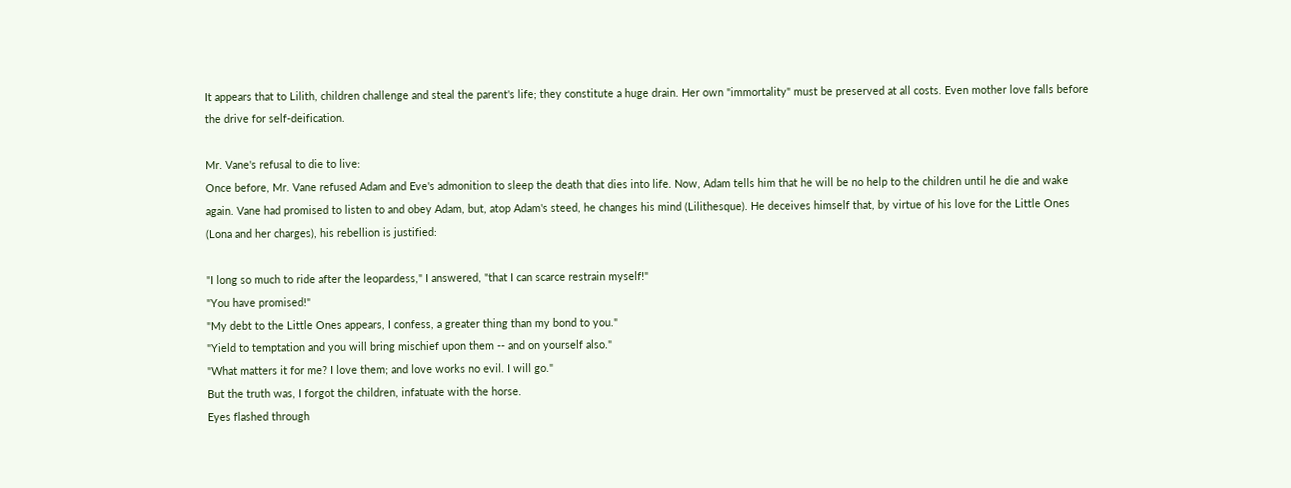It appears that to Lilith, children challenge and steal the parent's life; they constitute a huge drain. Her own "immortality" must be preserved at all costs. Even mother love falls before the drive for self-deification.

Mr. Vane's refusal to die to live:
Once before, Mr. Vane refused Adam and Eve's admonition to sleep the death that dies into life. Now, Adam tells him that he will be no help to the children until he die and wake again. Vane had promised to listen to and obey Adam, but, atop Adam's steed, he changes his mind (Lilithesque). He deceives himself that, by virtue of his love for the Little Ones (Lona and her charges), his rebellion is justified:

"I long so much to ride after the leopardess," I answered, "that I can scarce restrain myself!"
"You have promised!"
"My debt to the Little Ones appears, I confess, a greater thing than my bond to you."
"Yield to temptation and you will bring mischief upon them -- and on yourself also."
"What matters it for me? I love them; and love works no evil. I will go."
But the truth was, I forgot the children, infatuate with the horse.
Eyes flashed through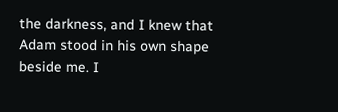the darkness, and I knew that Adam stood in his own shape beside me. I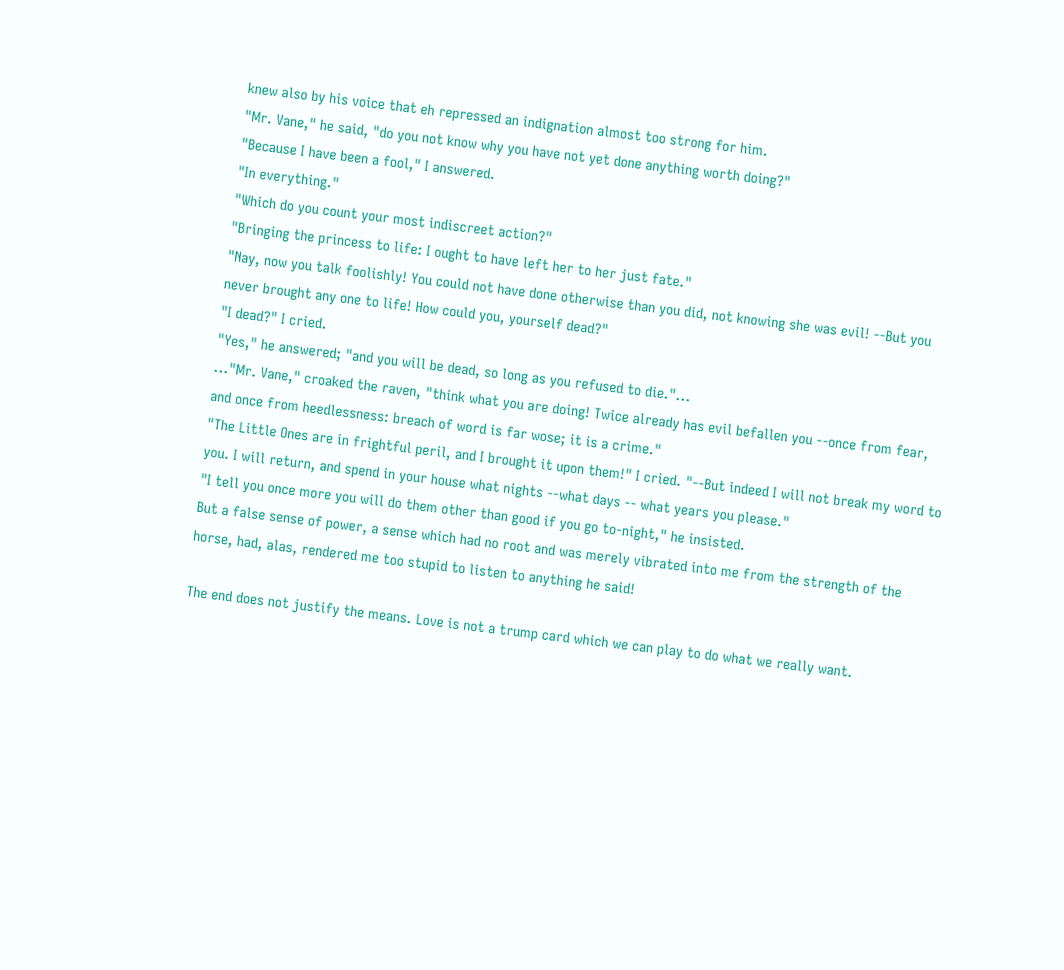knew also by his voice that eh repressed an indignation almost too strong for him.
"Mr. Vane," he said, "do you not know why you have not yet done anything worth doing?"
"Because I have been a fool," I answered.
"In everything."
"Which do you count your most indiscreet action?"
"Bringing the princess to life: I ought to have left her to her just fate."
"Nay, now you talk foolishly! You could not have done otherwise than you did, not knowing she was evil! --But you never brought any one to life! How could you, yourself dead?"
"I dead?" I cried.
"Yes," he answered; "and you will be dead, so long as you refused to die."...
..."Mr. Vane," croaked the raven, "think what you are doing! Twice already has evil befallen you --once from fear, and once from heedlessness: breach of word is far wose; it is a crime."
"The Little Ones are in frightful peril, and I brought it upon them!" I cried. "--But indeed I will not break my word to you. I will return, and spend in your house what nights --what days -- what years you please."
"I tell you once more you will do them other than good if you go to-night," he insisted.
But a false sense of power, a sense which had no root and was merely vibrated into me from the strength of the horse, had, alas, rendered me too stupid to listen to anything he said!

The end does not justify the means. Love is not a trump card which we can play to do what we really want.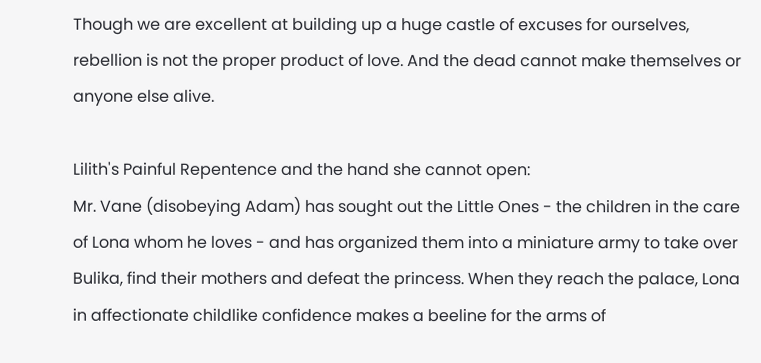Though we are excellent at building up a huge castle of excuses for ourselves, rebellion is not the proper product of love. And the dead cannot make themselves or anyone else alive.

Lilith's Painful Repentence and the hand she cannot open:
Mr. Vane (disobeying Adam) has sought out the Little Ones - the children in the care of Lona whom he loves - and has organized them into a miniature army to take over Bulika, find their mothers and defeat the princess. When they reach the palace, Lona in affectionate childlike confidence makes a beeline for the arms of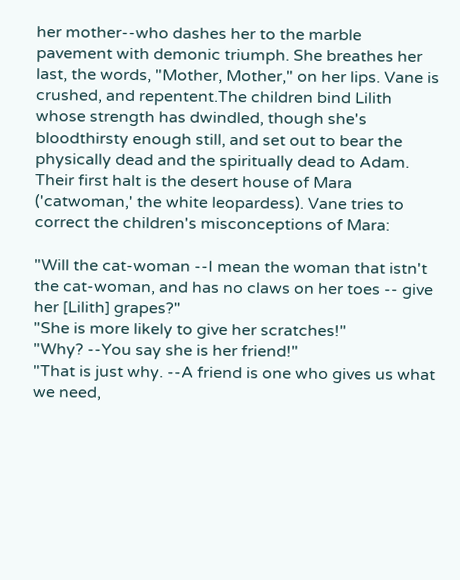her mother--who dashes her to the marble pavement with demonic triumph. She breathes her last, the words, "Mother, Mother," on her lips. Vane is crushed, and repentent.The children bind Lilith whose strength has dwindled, though she's bloodthirsty enough still, and set out to bear the physically dead and the spiritually dead to Adam. Their first halt is the desert house of Mara ('catwoman,' the white leopardess). Vane tries to correct the children's misconceptions of Mara:

"Will the cat-woman --I mean the woman that istn't the cat-woman, and has no claws on her toes -- give her [Lilith] grapes?"
"She is more likely to give her scratches!"
"Why? --You say she is her friend!"
"That is just why. --A friend is one who gives us what we need,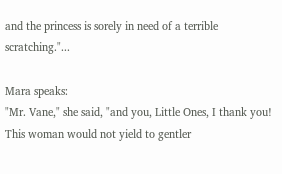and the princess is sorely in need of a terrible scratching."...

Mara speaks:
"Mr. Vane," she said, "and you, Little Ones, I thank you! This woman would not yield to gentler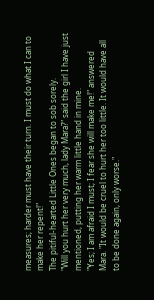measures; harder must have their turn. I must do what I can to make her repent!"
The pitiful-hearted Little Ones began to sob sorely.
"Will you hurt her very much, lady Mara?" said the girl I have just mentioned, putting her warm little hand in mine.
"Yes; I am afraid I must; I fear she will make me!" answered Mara. "It would be cruel to hurt her too little. It would have all to be done again, only worse."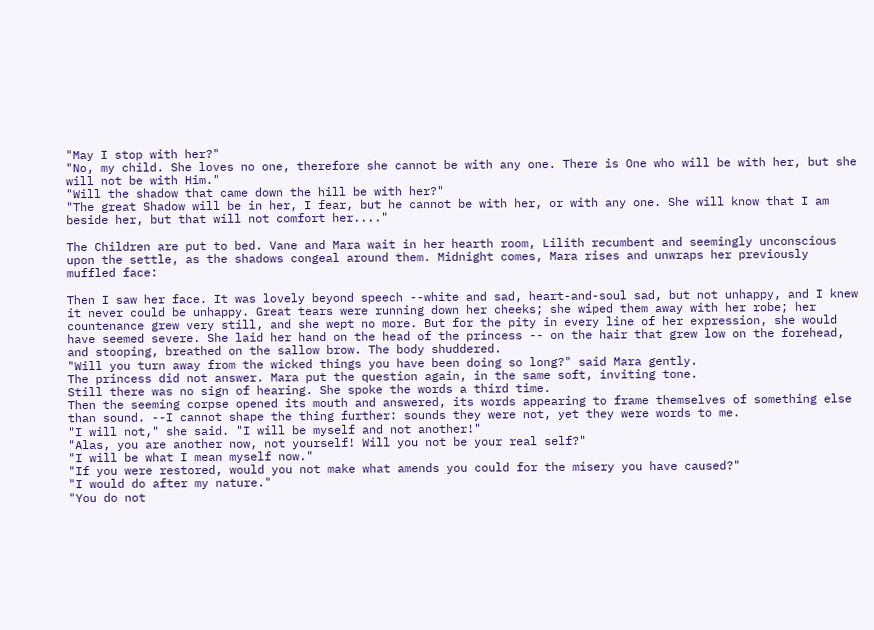"May I stop with her?"
"No, my child. She loves no one, therefore she cannot be with any one. There is One who will be with her, but she will not be with Him."
"Will the shadow that came down the hill be with her?"
"The great Shadow will be in her, I fear, but he cannot be with her, or with any one. She will know that I am beside her, but that will not comfort her...."

The Children are put to bed. Vane and Mara wait in her hearth room, Lilith recumbent and seemingly unconscious upon the settle, as the shadows congeal around them. Midnight comes, Mara rises and unwraps her previously muffled face:

Then I saw her face. It was lovely beyond speech --white and sad, heart-and-soul sad, but not unhappy, and I knew it never could be unhappy. Great tears were running down her cheeks; she wiped them away with her robe; her countenance grew very still, and she wept no more. But for the pity in every line of her expression, she would have seemed severe. She laid her hand on the head of the princess -- on the hair that grew low on the forehead, and stooping, breathed on the sallow brow. The body shuddered.
"Will you turn away from the wicked things you have been doing so long?" said Mara gently.
The princess did not answer. Mara put the question again, in the same soft, inviting tone.
Still there was no sign of hearing. She spoke the words a third time.
Then the seeming corpse opened its mouth and answered, its words appearing to frame themselves of something else than sound. --I cannot shape the thing further: sounds they were not, yet they were words to me.
"I will not," she said. "I will be myself and not another!"
"Alas, you are another now, not yourself! Will you not be your real self?"
"I will be what I mean myself now."
"If you were restored, would you not make what amends you could for the misery you have caused?"
"I would do after my nature."
"You do not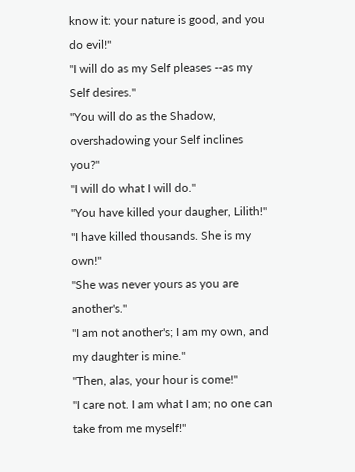know it: your nature is good, and you do evil!"
"I will do as my Self pleases --as my Self desires."
"You will do as the Shadow, overshadowing your Self inclines you?"
"I will do what I will do."
"You have killed your daugher, Lilith!"
"I have killed thousands. She is my own!"
"She was never yours as you are another's."
"I am not another's; I am my own, and my daughter is mine."
"Then, alas, your hour is come!"
"I care not. I am what I am; no one can take from me myself!"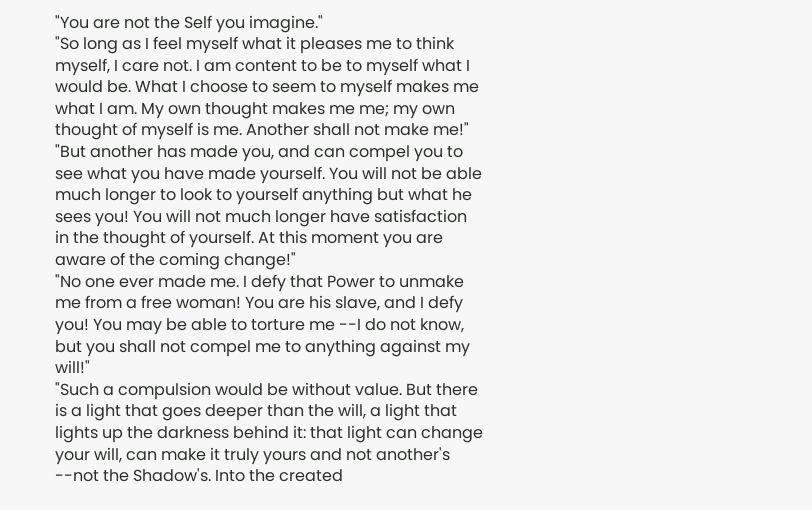"You are not the Self you imagine."
"So long as I feel myself what it pleases me to think myself, I care not. I am content to be to myself what I would be. What I choose to seem to myself makes me what I am. My own thought makes me me; my own thought of myself is me. Another shall not make me!"
"But another has made you, and can compel you to see what you have made yourself. You will not be able much longer to look to yourself anything but what he sees you! You will not much longer have satisfaction in the thought of yourself. At this moment you are aware of the coming change!"
"No one ever made me. I defy that Power to unmake me from a free woman! You are his slave, and I defy you! You may be able to torture me --I do not know, but you shall not compel me to anything against my will!"
"Such a compulsion would be without value. But there is a light that goes deeper than the will, a light that lights up the darkness behind it: that light can change your will, can make it truly yours and not another's --not the Shadow's. Into the created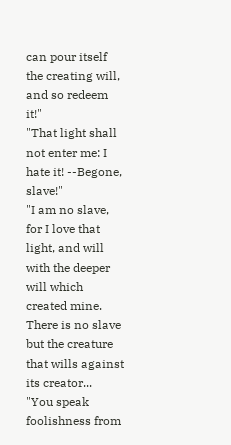can pour itself the creating will, and so redeem it!"
"That light shall not enter me: I hate it! --Begone, slave!"
"I am no slave, for I love that light, and will with the deeper will which created mine. There is no slave but the creature that wills against its creator...
"You speak foolishness from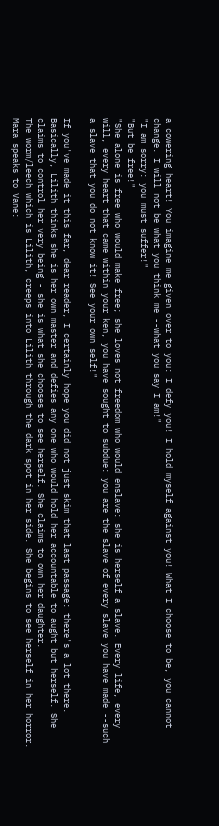a cowering heart! You imagine me given over to you: I defy you! I hold myself against you! What I choose to be, you cannot change. I will not be what you think me --what you say I am!"
"I am sorry: you must suffer!"
"But be free!"
"She alone is free who would make free; she loves not freedom who would enslave: she is herself a slave. Every life, every will, every heart that came within your ken, you have sought to subdue: you are the slave of every slave you have made --such a slave that you do not know it! See your own self!"

If you've made it this far, dear reader, I certainly hope you did not just skim that last passage: there's a lot there. Basically, Lilith thinks she is her own master and defies any one who would hold her accountable to aught but herself. She claims to control her very being - she is what she chooses to see herself. She claims to own her daughter.
The worm/leech which is Lilith, creeps into Lilith through the dark spot in her side. She begins to see herself in her horror. Mara speaks to Vane: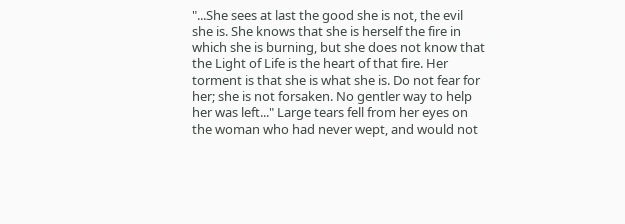"...She sees at last the good she is not, the evil she is. She knows that she is herself the fire in which she is burning, but she does not know that the Light of Life is the heart of that fire. Her torment is that she is what she is. Do not fear for her; she is not forsaken. No gentler way to help her was left..." Large tears fell from her eyes on the woman who had never wept, and would not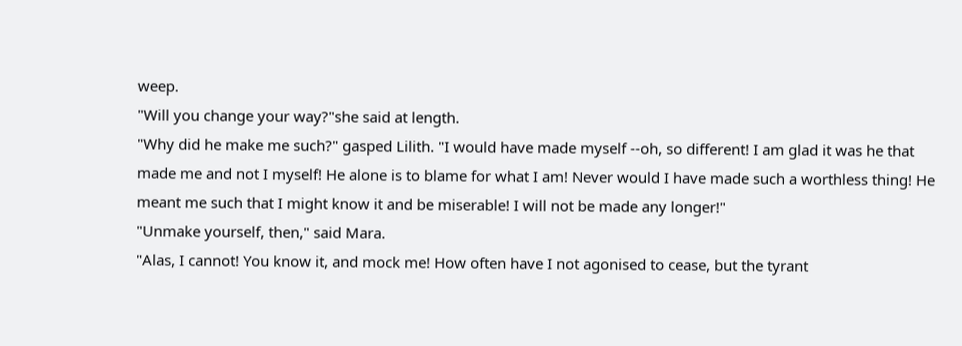weep.
"Will you change your way?"she said at length.
"Why did he make me such?" gasped Lilith. "I would have made myself --oh, so different! I am glad it was he that made me and not I myself! He alone is to blame for what I am! Never would I have made such a worthless thing! He meant me such that I might know it and be miserable! I will not be made any longer!"
"Unmake yourself, then," said Mara.
"Alas, I cannot! You know it, and mock me! How often have I not agonised to cease, but the tyrant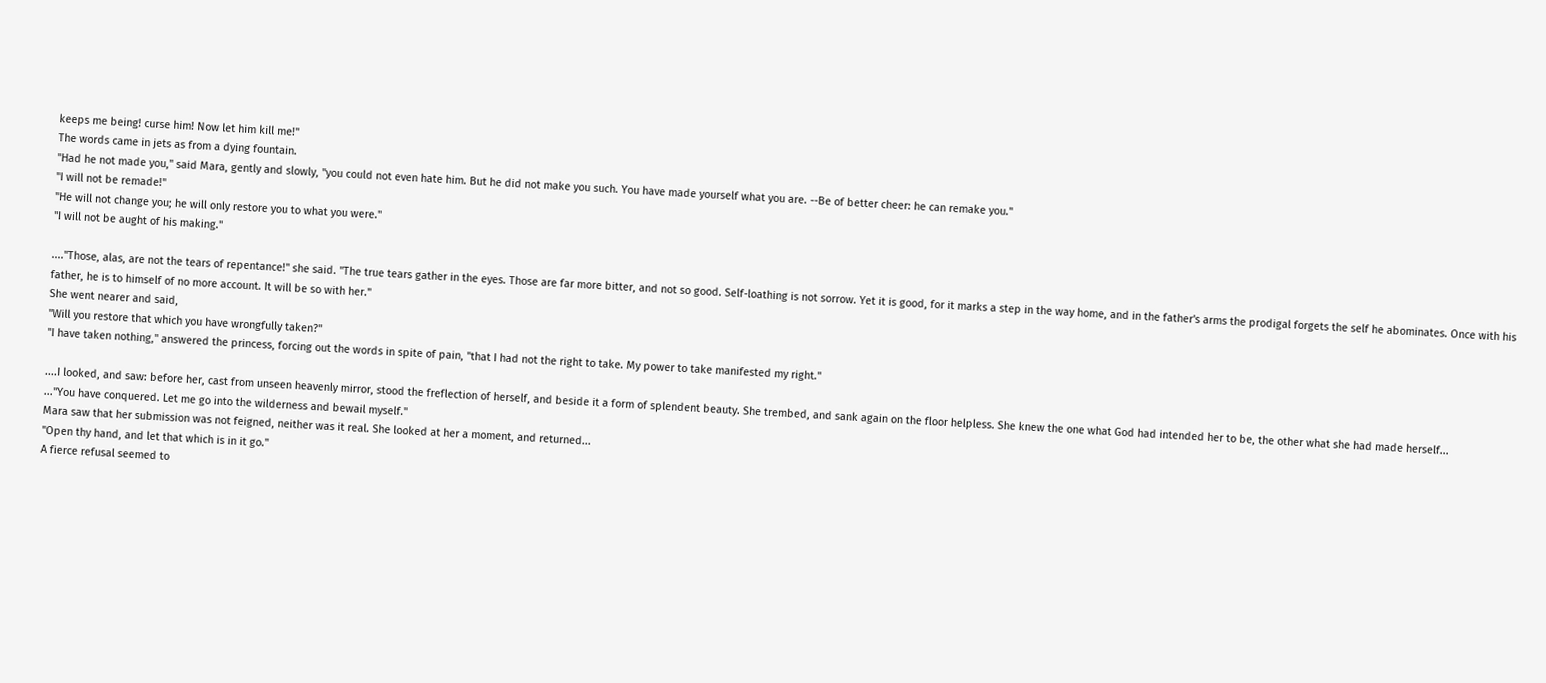keeps me being! curse him! Now let him kill me!"
The words came in jets as from a dying fountain.
"Had he not made you," said Mara, gently and slowly, "you could not even hate him. But he did not make you such. You have made yourself what you are. --Be of better cheer: he can remake you."
"I will not be remade!"
"He will not change you; he will only restore you to what you were."
"I will not be aught of his making."

...."Those, alas, are not the tears of repentance!" she said. "The true tears gather in the eyes. Those are far more bitter, and not so good. Self-loathing is not sorrow. Yet it is good, for it marks a step in the way home, and in the father's arms the prodigal forgets the self he abominates. Once with his father, he is to himself of no more account. It will be so with her."
She went nearer and said,
"Will you restore that which you have wrongfully taken?"
"I have taken nothing," answered the princess, forcing out the words in spite of pain, "that I had not the right to take. My power to take manifested my right."

....I looked, and saw: before her, cast from unseen heavenly mirror, stood the freflection of herself, and beside it a form of splendent beauty. She trembed, and sank again on the floor helpless. She knew the one what God had intended her to be, the other what she had made herself...
..."You have conquered. Let me go into the wilderness and bewail myself."
Mara saw that her submission was not feigned, neither was it real. She looked at her a moment, and returned...
"Open thy hand, and let that which is in it go."
A fierce refusal seemed to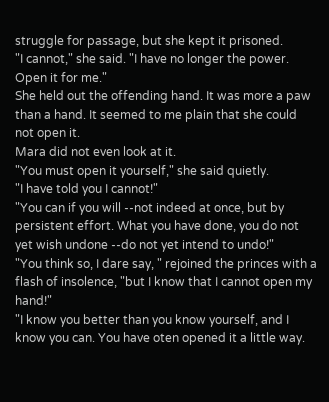struggle for passage, but she kept it prisoned.
"I cannot," she said. "I have no longer the power. Open it for me."
She held out the offending hand. It was more a paw than a hand. It seemed to me plain that she could not open it.
Mara did not even look at it.
"You must open it yourself," she said quietly.
"I have told you I cannot!"
"You can if you will --not indeed at once, but by persistent effort. What you have done, you do not yet wish undone --do not yet intend to undo!"
"You think so, I dare say, " rejoined the princes with a flash of insolence, "but I know that I cannot open my hand!"
"I know you better than you know yourself, and I know you can. You have oten opened it a little way.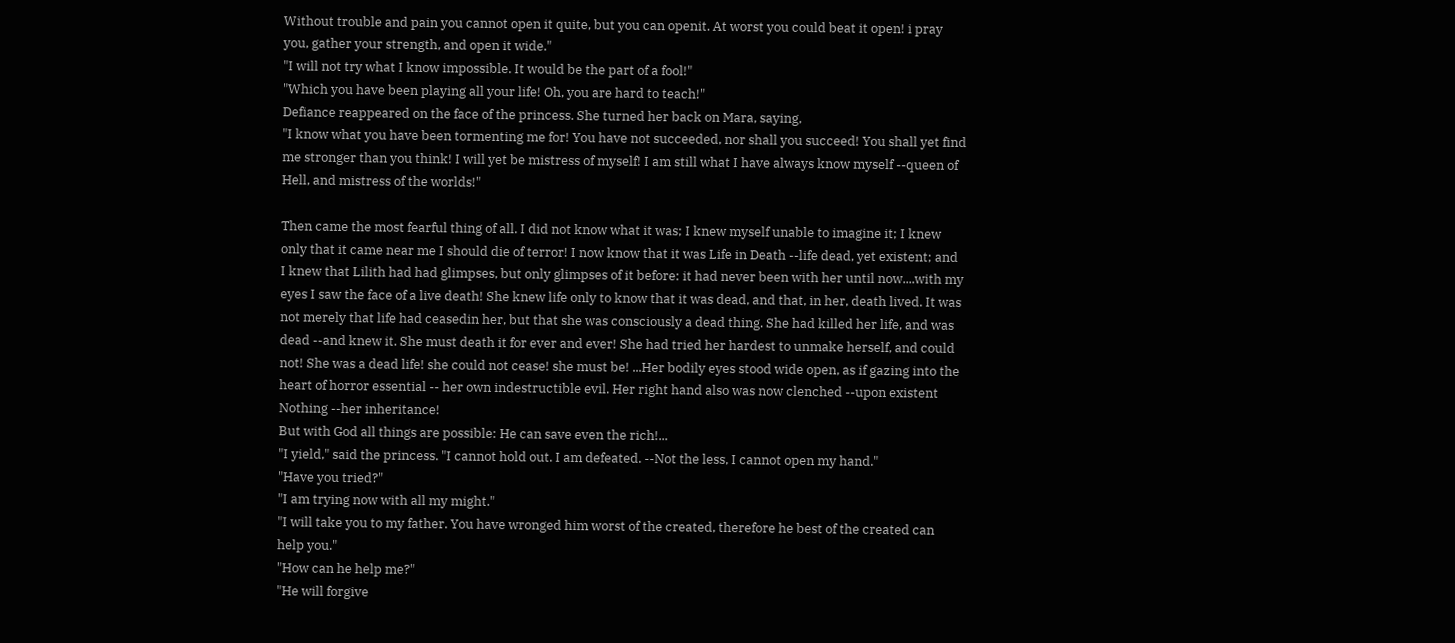Without trouble and pain you cannot open it quite, but you can openit. At worst you could beat it open! i pray you, gather your strength, and open it wide."
"I will not try what I know impossible. It would be the part of a fool!"
"Which you have been playing all your life! Oh, you are hard to teach!"
Defiance reappeared on the face of the princess. She turned her back on Mara, saying,
"I know what you have been tormenting me for! You have not succeeded, nor shall you succeed! You shall yet find me stronger than you think! I will yet be mistress of myself! I am still what I have always know myself --queen of Hell, and mistress of the worlds!"

Then came the most fearful thing of all. I did not know what it was; I knew myself unable to imagine it; I knew only that it came near me I should die of terror! I now know that it was Life in Death --life dead, yet existent; and I knew that Lilith had had glimpses, but only glimpses of it before: it had never been with her until now....with my eyes I saw the face of a live death! She knew life only to know that it was dead, and that, in her, death lived. It was not merely that life had ceasedin her, but that she was consciously a dead thing. She had killed her life, and was dead --and knew it. She must death it for ever and ever! She had tried her hardest to unmake herself, and could not! She was a dead life! she could not cease! she must be! ...Her bodily eyes stood wide open, as if gazing into the heart of horror essential -- her own indestructible evil. Her right hand also was now clenched --upon existent Nothing --her inheritance!
But with God all things are possible: He can save even the rich!...
"I yield," said the princess. "I cannot hold out. I am defeated. --Not the less, I cannot open my hand."
"Have you tried?"
"I am trying now with all my might."
"I will take you to my father. You have wronged him worst of the created, therefore he best of the created can help you."
"How can he help me?"
"He will forgive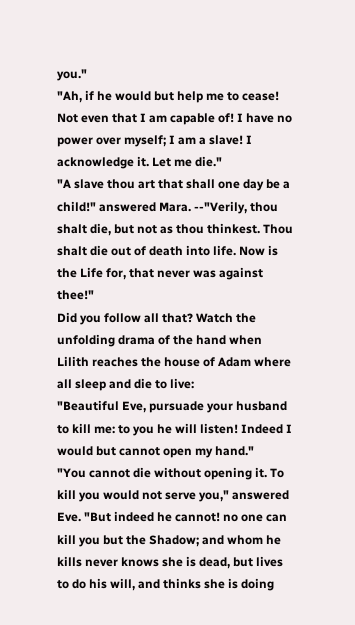you."
"Ah, if he would but help me to cease! Not even that I am capable of! I have no power over myself; I am a slave! I acknowledge it. Let me die."
"A slave thou art that shall one day be a child!" answered Mara. --"Verily, thou shalt die, but not as thou thinkest. Thou shalt die out of death into life. Now is the Life for, that never was against thee!"
Did you follow all that? Watch the unfolding drama of the hand when Lilith reaches the house of Adam where all sleep and die to live:
"Beautiful Eve, pursuade your husband to kill me: to you he will listen! Indeed I would but cannot open my hand."
"You cannot die without opening it. To kill you would not serve you," answered Eve. "But indeed he cannot! no one can kill you but the Shadow; and whom he kills never knows she is dead, but lives to do his will, and thinks she is doing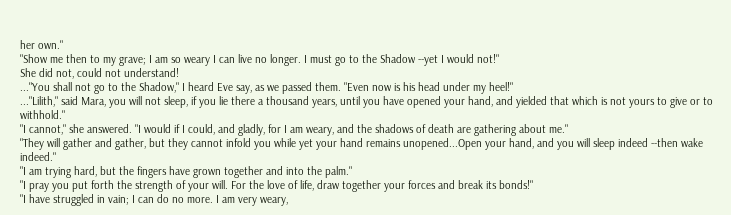her own."
"Show me then to my grave; I am so weary I can live no longer. I must go to the Shadow --yet I would not!"
She did not, could not understand!
..."You shall not go to the Shadow," I heard Eve say, as we passed them. "Even now is his head under my heel!"
..."Lilith," said Mara, you will not sleep, if you lie there a thousand years, until you have opened your hand, and yielded that which is not yours to give or to withhold."
"I cannot," she answered. "I would if I could, and gladly, for I am weary, and the shadows of death are gathering about me."
"They will gather and gather, but they cannot infold you while yet your hand remains unopened...Open your hand, and you will sleep indeed --then wake indeed."
"I am trying hard, but the fingers have grown together and into the palm."
"I pray you put forth the strength of your will. For the love of life, draw together your forces and break its bonds!"
"I have struggled in vain; I can do no more. I am very weary,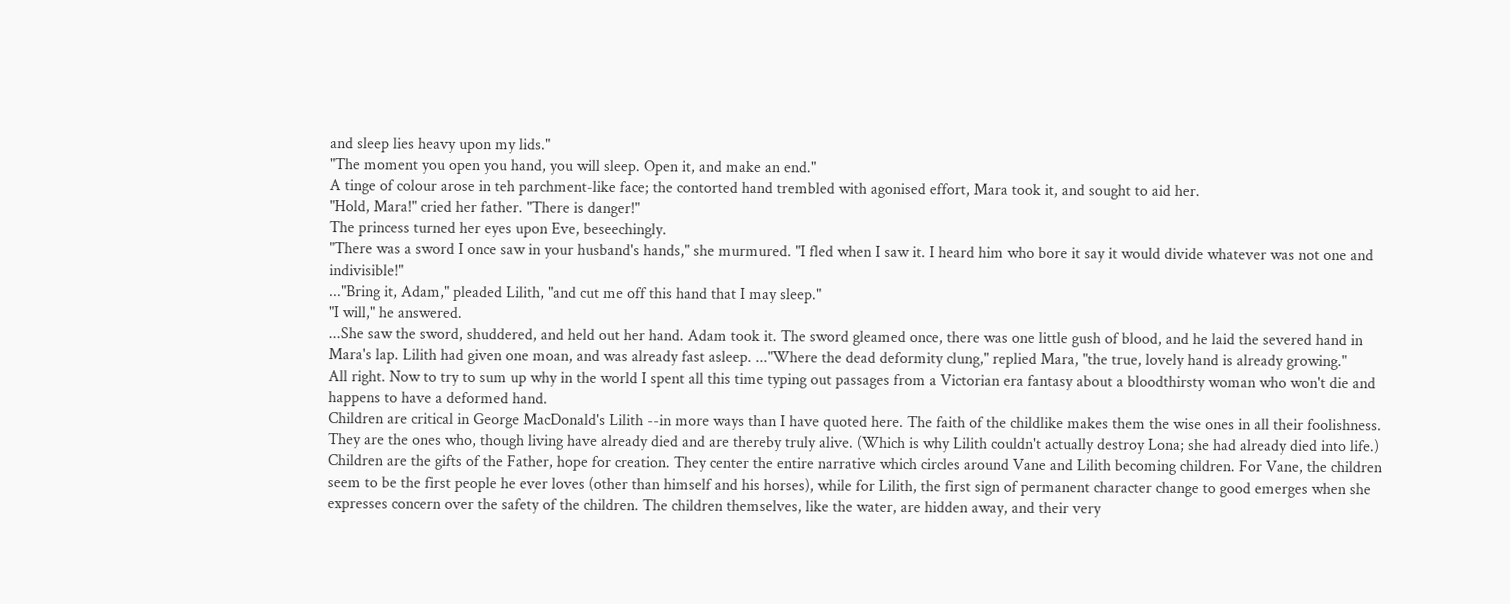and sleep lies heavy upon my lids."
"The moment you open you hand, you will sleep. Open it, and make an end."
A tinge of colour arose in teh parchment-like face; the contorted hand trembled with agonised effort, Mara took it, and sought to aid her.
"Hold, Mara!" cried her father. "There is danger!"
The princess turned her eyes upon Eve, beseechingly.
"There was a sword I once saw in your husband's hands," she murmured. "I fled when I saw it. I heard him who bore it say it would divide whatever was not one and indivisible!"
..."Bring it, Adam," pleaded Lilith, "and cut me off this hand that I may sleep."
"I will," he answered.
...She saw the sword, shuddered, and held out her hand. Adam took it. The sword gleamed once, there was one little gush of blood, and he laid the severed hand in Mara's lap. Lilith had given one moan, and was already fast asleep. ..."Where the dead deformity clung," replied Mara, "the true, lovely hand is already growing."
All right. Now to try to sum up why in the world I spent all this time typing out passages from a Victorian era fantasy about a bloodthirsty woman who won't die and happens to have a deformed hand.
Children are critical in George MacDonald's Lilith --in more ways than I have quoted here. The faith of the childlike makes them the wise ones in all their foolishness. They are the ones who, though living have already died and are thereby truly alive. (Which is why Lilith couldn't actually destroy Lona; she had already died into life.) Children are the gifts of the Father, hope for creation. They center the entire narrative which circles around Vane and Lilith becoming children. For Vane, the children seem to be the first people he ever loves (other than himself and his horses), while for Lilith, the first sign of permanent character change to good emerges when she expresses concern over the safety of the children. The children themselves, like the water, are hidden away, and their very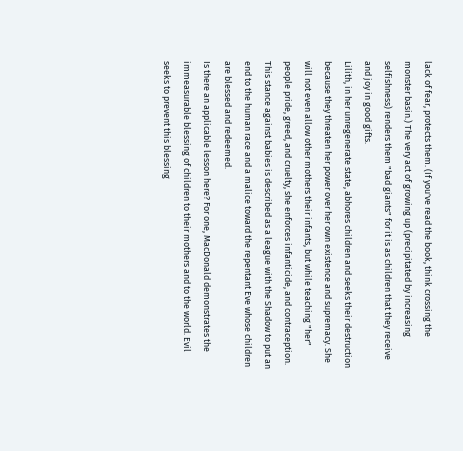lack of fear, protects them. (If you've read the book, think crossing the monster basin.) The very act of growing up (precipitated by increasing selfishness) renders them "bad giants" for it is as children that they receive and joy in good gifts.
Lilith, in her unregenerate state, abhores children and seeks their destruction because they threaten her power over her own existence and supremacy. She will not even allow other mothers their infants, but while teaching "her" people pride, greed, and cruelty, she enforces infanticide, and contraception. This stance against babies is described as a league with the Shadow to put an end to the human race and a malice toward the repentant Eve whose children are blessed and redeemed.
Is there an applicable lesson here? For one, MacDonald demonstrates the immeasurable blessing of children to their mothers and to the world. Evil seeks to prevent this blessing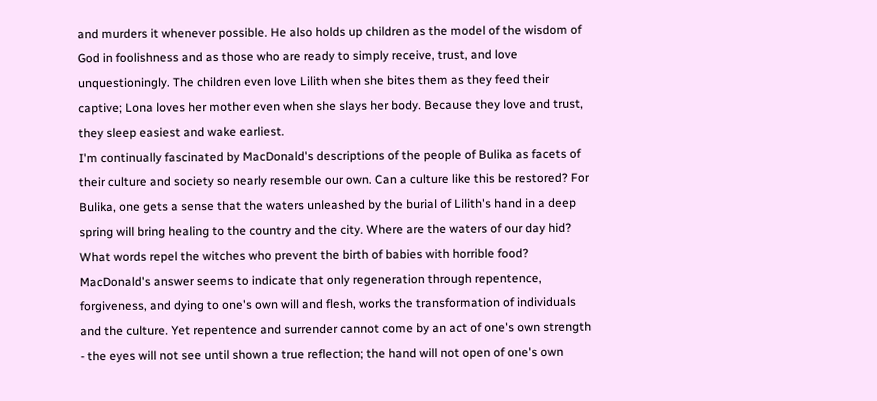and murders it whenever possible. He also holds up children as the model of the wisdom of God in foolishness and as those who are ready to simply receive, trust, and love unquestioningly. The children even love Lilith when she bites them as they feed their captive; Lona loves her mother even when she slays her body. Because they love and trust, they sleep easiest and wake earliest.
I'm continually fascinated by MacDonald's descriptions of the people of Bulika as facets of their culture and society so nearly resemble our own. Can a culture like this be restored? For Bulika, one gets a sense that the waters unleashed by the burial of Lilith's hand in a deep spring will bring healing to the country and the city. Where are the waters of our day hid? What words repel the witches who prevent the birth of babies with horrible food? MacDonald's answer seems to indicate that only regeneration through repentence, forgiveness, and dying to one's own will and flesh, works the transformation of individuals and the culture. Yet repentence and surrender cannot come by an act of one's own strength - the eyes will not see until shown a true reflection; the hand will not open of one's own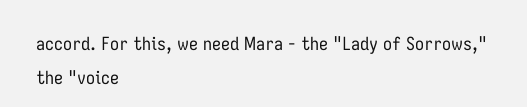accord. For this, we need Mara - the "Lady of Sorrows," the "voice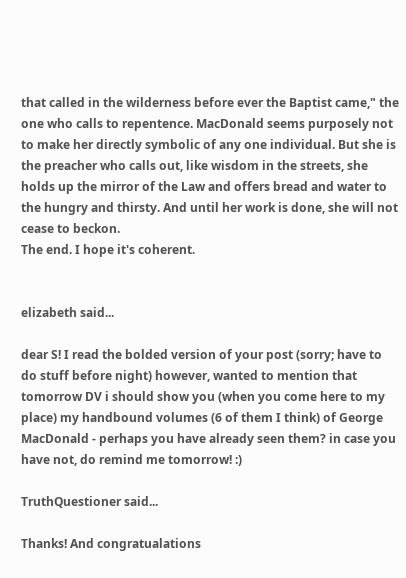that called in the wilderness before ever the Baptist came," the one who calls to repentence. MacDonald seems purposely not to make her directly symbolic of any one individual. But she is the preacher who calls out, like wisdom in the streets, she holds up the mirror of the Law and offers bread and water to the hungry and thirsty. And until her work is done, she will not cease to beckon.
The end. I hope it's coherent.


elizabeth said...

dear S! I read the bolded version of your post (sorry; have to do stuff before night) however, wanted to mention that tomorrow DV i should show you (when you come here to my place) my handbound volumes (6 of them I think) of George MacDonald - perhaps you have already seen them? in case you have not, do remind me tomorrow! :)

TruthQuestioner said...

Thanks! And congratualations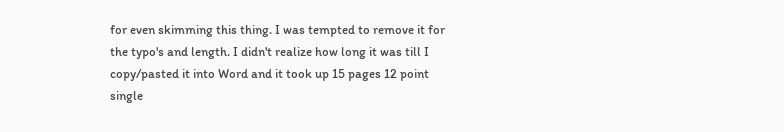for even skimming this thing. I was tempted to remove it for the typo's and length. I didn't realize how long it was till I copy/pasted it into Word and it took up 15 pages 12 point single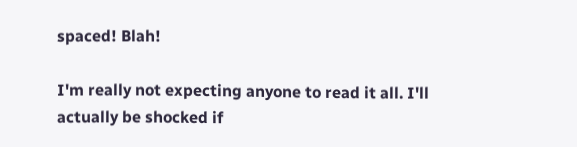spaced! Blah!

I'm really not expecting anyone to read it all. I'll actually be shocked if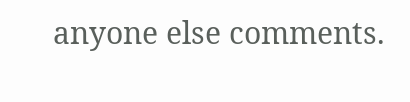anyone else comments.